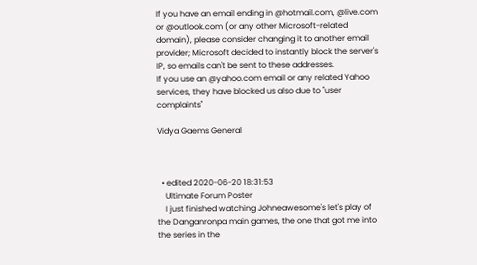If you have an email ending in @hotmail.com, @live.com or @outlook.com (or any other Microsoft-related domain), please consider changing it to another email provider; Microsoft decided to instantly block the server's IP, so emails can't be sent to these addresses.
If you use an @yahoo.com email or any related Yahoo services, they have blocked us also due to "user complaints"

Vidya Gaems General



  • edited 2020-06-20 18:31:53
    Ultimate Forum Poster
    I just finished watching Johneawesome's let's play of the Danganronpa main games, the one that got me into the series in the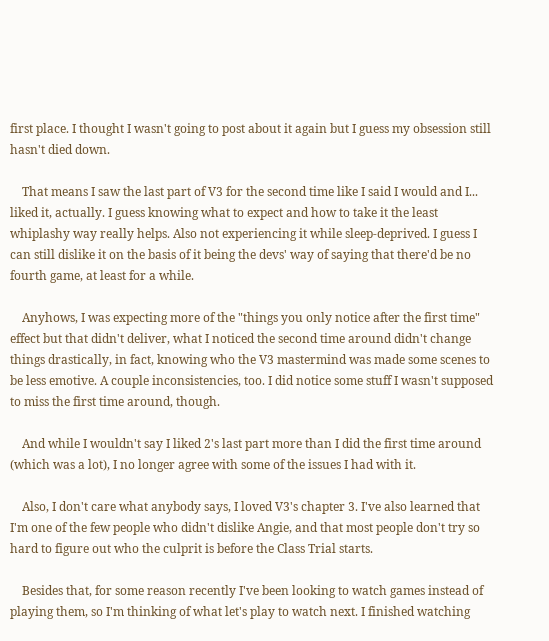first place. I thought I wasn't going to post about it again but I guess my obsession still hasn't died down.

    That means I saw the last part of V3 for the second time like I said I would and I... liked it, actually. I guess knowing what to expect and how to take it the least whiplashy way really helps. Also not experiencing it while sleep-deprived. I guess I can still dislike it on the basis of it being the devs' way of saying that there'd be no fourth game, at least for a while.

    Anyhows, I was expecting more of the "things you only notice after the first time" effect but that didn't deliver, what I noticed the second time around didn't change things drastically, in fact, knowing who the V3 mastermind was made some scenes to be less emotive. A couple inconsistencies, too. I did notice some stuff I wasn't supposed to miss the first time around, though.

    And while I wouldn't say I liked 2's last part more than I did the first time around (which was a lot), I no longer agree with some of the issues I had with it.

    Also, I don't care what anybody says, I loved V3's chapter 3. I've also learned that I'm one of the few people who didn't dislike Angie, and that most people don't try so hard to figure out who the culprit is before the Class Trial starts.

    Besides that, for some reason recently I've been looking to watch games instead of playing them, so I'm thinking of what let's play to watch next. I finished watching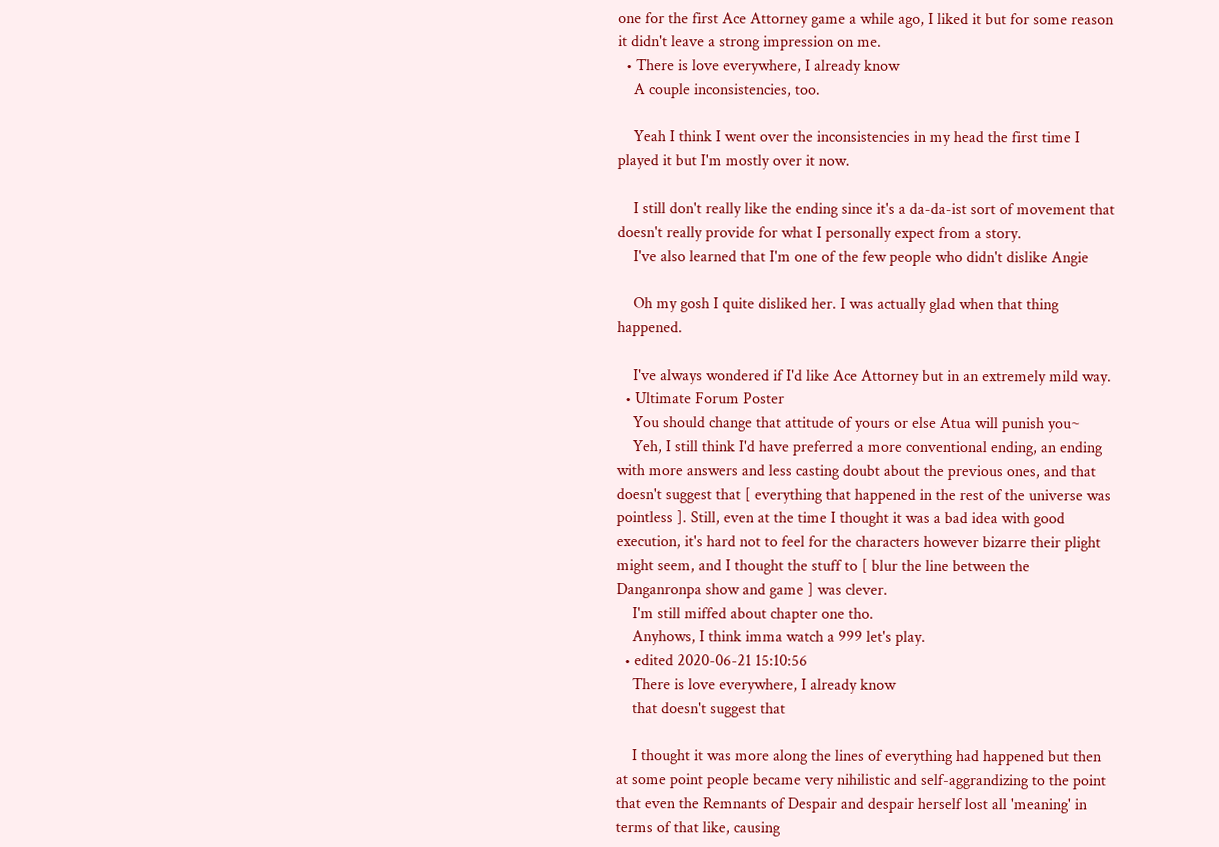one for the first Ace Attorney game a while ago, I liked it but for some reason it didn't leave a strong impression on me.
  • There is love everywhere, I already know
    A couple inconsistencies, too.

    Yeah I think I went over the inconsistencies in my head the first time I played it but I'm mostly over it now.

    I still don't really like the ending since it's a da-da-ist sort of movement that doesn't really provide for what I personally expect from a story.
    I've also learned that I'm one of the few people who didn't dislike Angie

    Oh my gosh I quite disliked her. I was actually glad when that thing happened.

    I've always wondered if I'd like Ace Attorney but in an extremely mild way.
  • Ultimate Forum Poster
    You should change that attitude of yours or else Atua will punish you~
    Yeh, I still think I'd have preferred a more conventional ending, an ending with more answers and less casting doubt about the previous ones, and that doesn't suggest that [ everything that happened in the rest of the universe was pointless ]. Still, even at the time I thought it was a bad idea with good execution, it's hard not to feel for the characters however bizarre their plight might seem, and I thought the stuff to [ blur the line between the Danganronpa show and game ] was clever.
    I'm still miffed about chapter one tho.
    Anyhows, I think imma watch a 999 let's play.
  • edited 2020-06-21 15:10:56
    There is love everywhere, I already know
    that doesn't suggest that

    I thought it was more along the lines of everything had happened but then at some point people became very nihilistic and self-aggrandizing to the point that even the Remnants of Despair and despair herself lost all 'meaning' in terms of that like, causing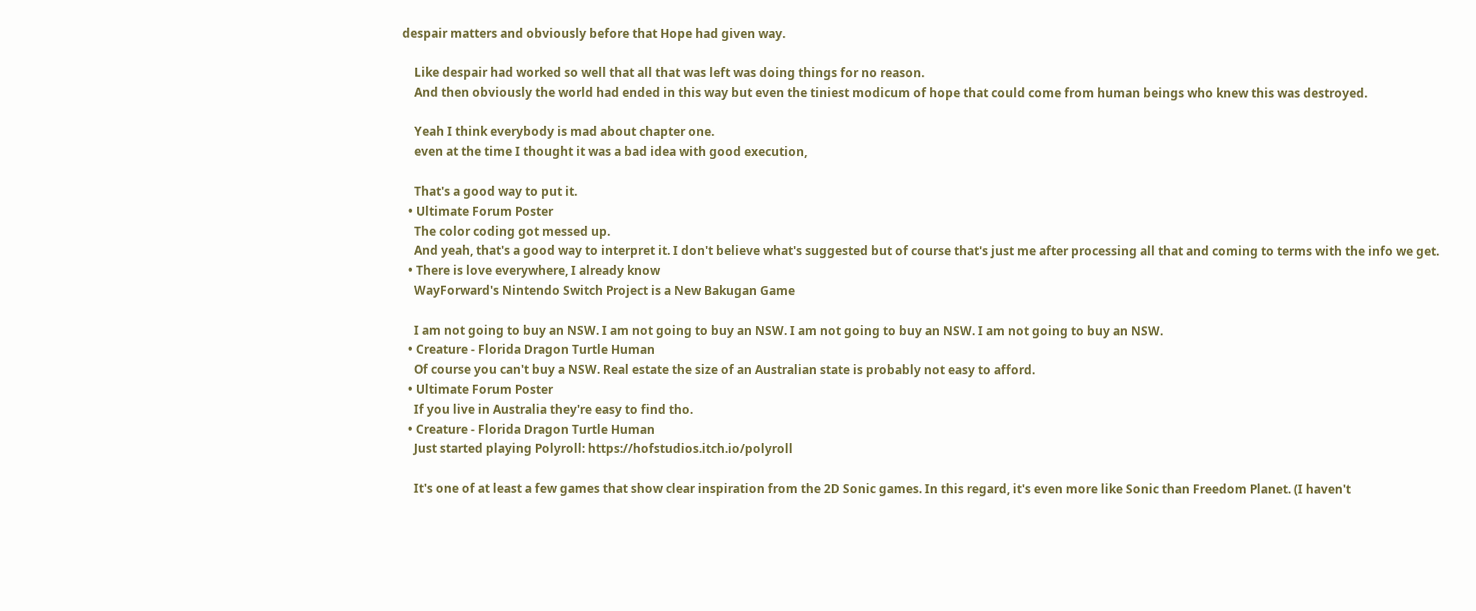despair matters and obviously before that Hope had given way.

    Like despair had worked so well that all that was left was doing things for no reason.
    And then obviously the world had ended in this way but even the tiniest modicum of hope that could come from human beings who knew this was destroyed.

    Yeah I think everybody is mad about chapter one.
    even at the time I thought it was a bad idea with good execution,

    That's a good way to put it.
  • Ultimate Forum Poster
    The color coding got messed up.
    And yeah, that's a good way to interpret it. I don't believe what's suggested but of course that's just me after processing all that and coming to terms with the info we get.
  • There is love everywhere, I already know
    WayForward's Nintendo Switch Project is a New Bakugan Game

    I am not going to buy an NSW. I am not going to buy an NSW. I am not going to buy an NSW. I am not going to buy an NSW.
  • Creature - Florida Dragon Turtle Human
    Of course you can't buy a NSW. Real estate the size of an Australian state is probably not easy to afford.
  • Ultimate Forum Poster
    If you live in Australia they're easy to find tho.
  • Creature - Florida Dragon Turtle Human
    Just started playing Polyroll: https://hofstudios.itch.io/polyroll

    It's one of at least a few games that show clear inspiration from the 2D Sonic games. In this regard, it's even more like Sonic than Freedom Planet. (I haven't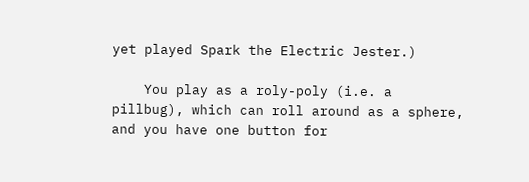yet played Spark the Electric Jester.)

    You play as a roly-poly (i.e. a pillbug), which can roll around as a sphere, and you have one button for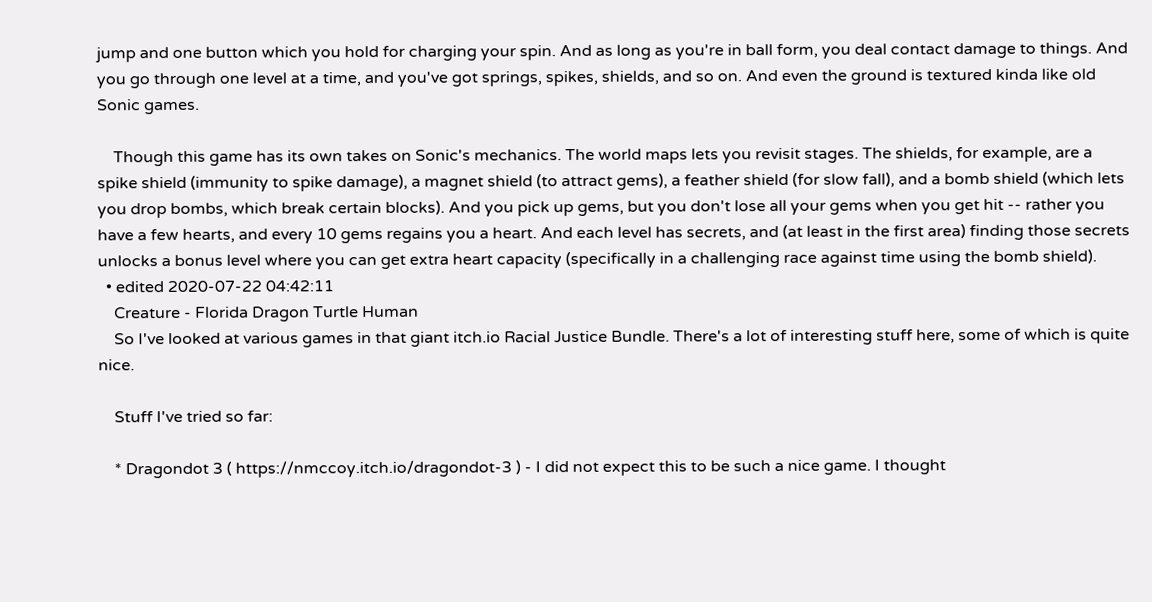jump and one button which you hold for charging your spin. And as long as you're in ball form, you deal contact damage to things. And you go through one level at a time, and you've got springs, spikes, shields, and so on. And even the ground is textured kinda like old Sonic games.

    Though this game has its own takes on Sonic's mechanics. The world maps lets you revisit stages. The shields, for example, are a spike shield (immunity to spike damage), a magnet shield (to attract gems), a feather shield (for slow fall), and a bomb shield (which lets you drop bombs, which break certain blocks). And you pick up gems, but you don't lose all your gems when you get hit -- rather you have a few hearts, and every 10 gems regains you a heart. And each level has secrets, and (at least in the first area) finding those secrets unlocks a bonus level where you can get extra heart capacity (specifically in a challenging race against time using the bomb shield).
  • edited 2020-07-22 04:42:11
    Creature - Florida Dragon Turtle Human
    So I've looked at various games in that giant itch.io Racial Justice Bundle. There's a lot of interesting stuff here, some of which is quite nice.

    Stuff I've tried so far:

    * Dragondot 3 ( https://nmccoy.itch.io/dragondot-3 ) - I did not expect this to be such a nice game. I thought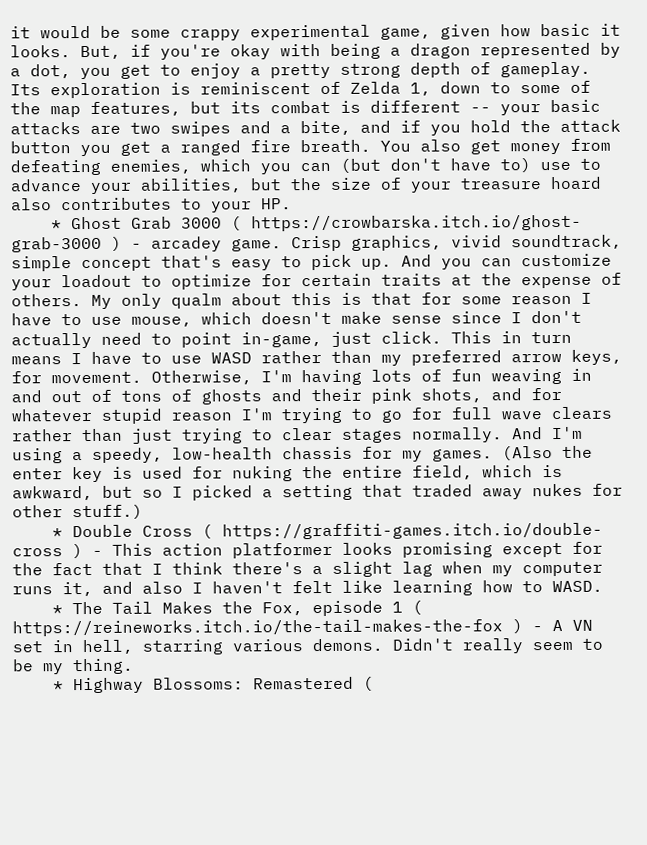it would be some crappy experimental game, given how basic it looks. But, if you're okay with being a dragon represented by a dot, you get to enjoy a pretty strong depth of gameplay. Its exploration is reminiscent of Zelda 1, down to some of the map features, but its combat is different -- your basic attacks are two swipes and a bite, and if you hold the attack button you get a ranged fire breath. You also get money from defeating enemies, which you can (but don't have to) use to advance your abilities, but the size of your treasure hoard also contributes to your HP.
    * Ghost Grab 3000 ( https://crowbarska.itch.io/ghost-grab-3000 ) - arcadey game. Crisp graphics, vivid soundtrack, simple concept that's easy to pick up. And you can customize your loadout to optimize for certain traits at the expense of others. My only qualm about this is that for some reason I have to use mouse, which doesn't make sense since I don't actually need to point in-game, just click. This in turn means I have to use WASD rather than my preferred arrow keys, for movement. Otherwise, I'm having lots of fun weaving in and out of tons of ghosts and their pink shots, and for whatever stupid reason I'm trying to go for full wave clears rather than just trying to clear stages normally. And I'm using a speedy, low-health chassis for my games. (Also the enter key is used for nuking the entire field, which is awkward, but so I picked a setting that traded away nukes for other stuff.)
    * Double Cross ( https://graffiti-games.itch.io/double-cross ) - This action platformer looks promising except for the fact that I think there's a slight lag when my computer runs it, and also I haven't felt like learning how to WASD.
    * The Tail Makes the Fox, episode 1 ( https://reineworks.itch.io/the-tail-makes-the-fox ) - A VN set in hell, starring various demons. Didn't really seem to be my thing.
    * Highway Blossoms: Remastered (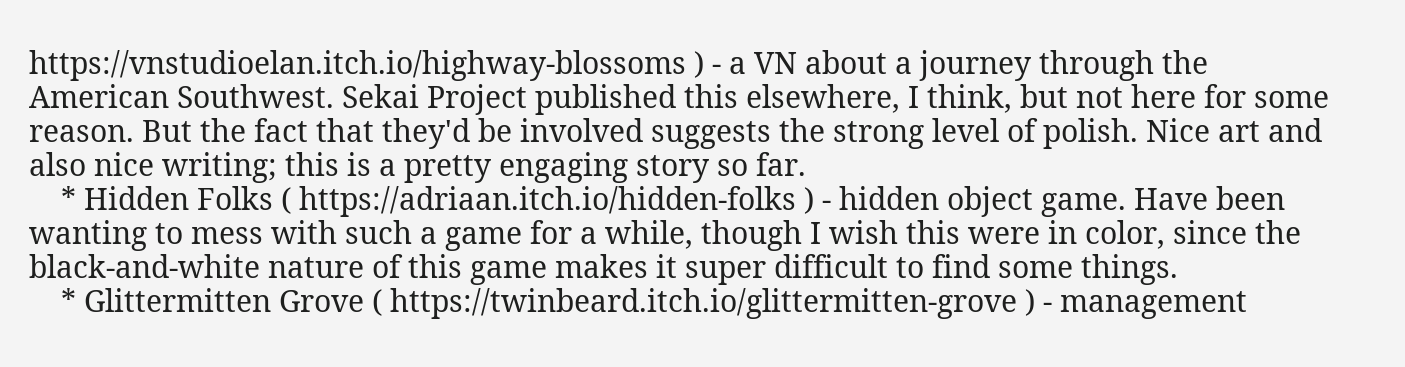https://vnstudioelan.itch.io/highway-blossoms ) - a VN about a journey through the American Southwest. Sekai Project published this elsewhere, I think, but not here for some reason. But the fact that they'd be involved suggests the strong level of polish. Nice art and also nice writing; this is a pretty engaging story so far.
    * Hidden Folks ( https://adriaan.itch.io/hidden-folks ) - hidden object game. Have been wanting to mess with such a game for a while, though I wish this were in color, since the black-and-white nature of this game makes it super difficult to find some things.
    * Glittermitten Grove ( https://twinbeard.itch.io/glittermitten-grove ) - management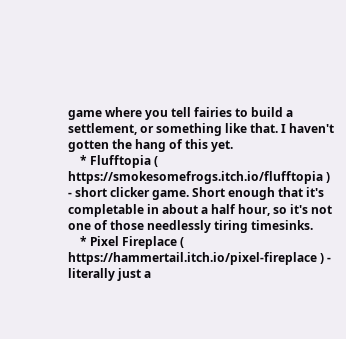game where you tell fairies to build a settlement, or something like that. I haven't gotten the hang of this yet.
    * Flufftopia ( https://smokesomefrogs.itch.io/flufftopia ) - short clicker game. Short enough that it's completable in about a half hour, so it's not one of those needlessly tiring timesinks.
    * Pixel Fireplace ( https://hammertail.itch.io/pixel-fireplace ) - literally just a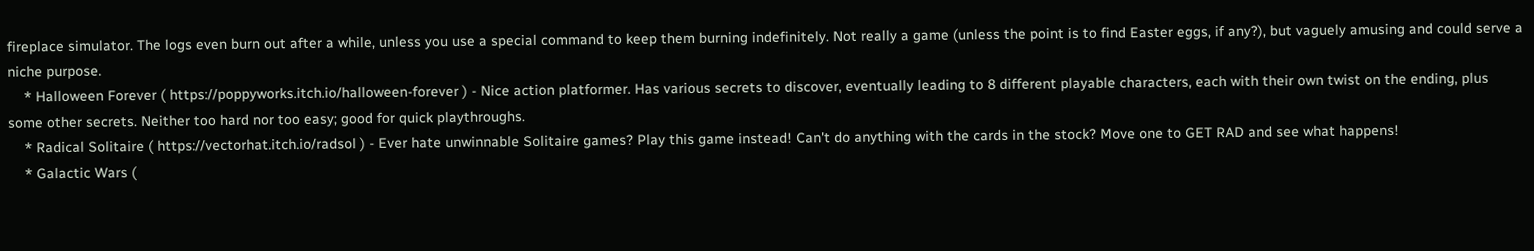fireplace simulator. The logs even burn out after a while, unless you use a special command to keep them burning indefinitely. Not really a game (unless the point is to find Easter eggs, if any?), but vaguely amusing and could serve a niche purpose.
    * Halloween Forever ( https://poppyworks.itch.io/halloween-forever ) - Nice action platformer. Has various secrets to discover, eventually leading to 8 different playable characters, each with their own twist on the ending, plus some other secrets. Neither too hard nor too easy; good for quick playthroughs.
    * Radical Solitaire ( https://vectorhat.itch.io/radsol ) - Ever hate unwinnable Solitaire games? Play this game instead! Can't do anything with the cards in the stock? Move one to GET RAD and see what happens!
    * Galactic Wars (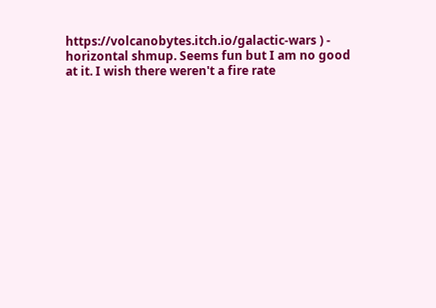https://volcanobytes.itch.io/galactic-wars ) - horizontal shmup. Seems fun but I am no good at it. I wish there weren't a fire rate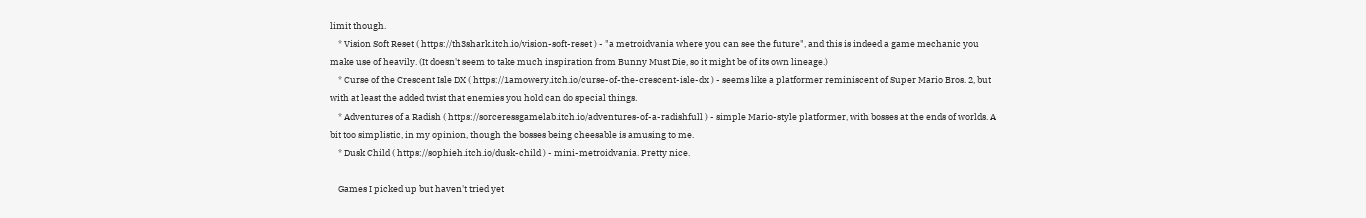limit though.
    * Vision Soft Reset ( https://th3shark.itch.io/vision-soft-reset ) - "a metroidvania where you can see the future", and this is indeed a game mechanic you make use of heavily. (It doesn't seem to take much inspiration from Bunny Must Die, so it might be of its own lineage.)
    * Curse of the Crescent Isle DX ( https://1amowery.itch.io/curse-of-the-crescent-isle-dx ) - seems like a platformer reminiscent of Super Mario Bros. 2, but with at least the added twist that enemies you hold can do special things.
    * Adventures of a Radish ( https://sorceressgamelab.itch.io/adventures-of-a-radishfull ) - simple Mario-style platformer, with bosses at the ends of worlds. A bit too simplistic, in my opinion, though the bosses being cheesable is amusing to me.
    * Dusk Child ( https://sophieh.itch.io/dusk-child ) - mini-metroidvania. Pretty nice.

    Games I picked up but haven't tried yet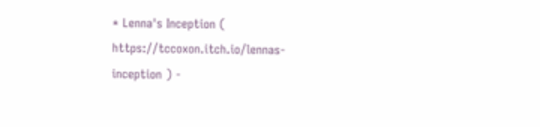* Lenna's Inception ( https://tccoxon.itch.io/lennas-inception ) -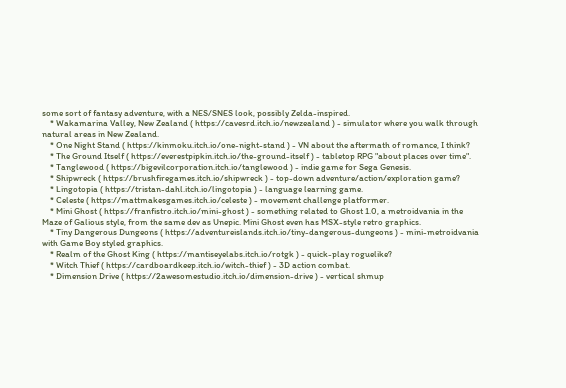some sort of fantasy adventure, with a NES/SNES look, possibly Zelda-inspired.
    * Wakamarina Valley, New Zealand ( https://cavesrd.itch.io/newzealand ) - simulator where you walk through natural areas in New Zealand.
    * One Night Stand ( https://kinmoku.itch.io/one-night-stand ) - VN about the aftermath of romance, I think?
    * The Ground Itself ( https://everestpipkin.itch.io/the-ground-itself ) - tabletop RPG "about places over time".
    * Tanglewood ( https://bigevilcorporation.itch.io/tanglewood ) - indie game for Sega Genesis.
    * Shipwreck ( https://brushfiregames.itch.io/shipwreck ) - top-down adventure/action/exploration game?
    * Lingotopia ( https://tristan-dahl.itch.io/lingotopia ) - language learning game.
    * Celeste ( https://mattmakesgames.itch.io/celeste ) - movement challenge platformer.
    * Mini Ghost ( https://franfistro.itch.io/mini-ghost ) - something related to Ghost 1.0, a metroidvania in the Maze of Galious style, from the same dev as Unepic. Mini Ghost even has MSX-style retro graphics.
    * Tiny Dangerous Dungeons ( https://adventureislands.itch.io/tiny-dangerous-dungeons ) - mini-metroidvania with Game Boy styled graphics.
    * Realm of the Ghost King ( https://mantiseyelabs.itch.io/rotgk ) - quick-play roguelike?
    * Witch Thief ( https://cardboardkeep.itch.io/witch-thief ) - 3D action combat.
    * Dimension Drive ( https://2awesomestudio.itch.io/dimension-drive ) - vertical shmup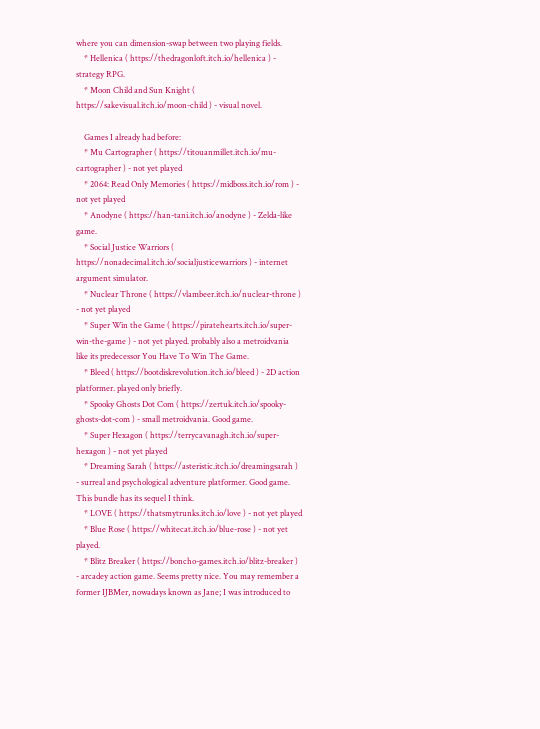where you can dimension-swap between two playing fields.
    * Hellenica ( https://thedragonloft.itch.io/hellenica ) - strategy RPG.
    * Moon Child and Sun Knight ( https://sakevisual.itch.io/moon-child ) - visual novel.

    Games I already had before:
    * Mu Cartographer ( https://titouanmillet.itch.io/mu-cartographer ) - not yet played
    * 2064: Read Only Memories ( https://midboss.itch.io/rom ) - not yet played
    * Anodyne ( https://han-tani.itch.io/anodyne ) - Zelda-like game.
    * Social Justice Warriors ( https://nonadecimal.itch.io/socialjusticewarriors ) - internet argument simulator.
    * Nuclear Throne ( https://vlambeer.itch.io/nuclear-throne ) - not yet played
    * Super Win the Game ( https://piratehearts.itch.io/super-win-the-game ) - not yet played. probably also a metroidvania like its predecessor You Have To Win The Game.
    * Bleed ( https://bootdiskrevolution.itch.io/bleed ) - 2D action platformer. played only briefly.
    * Spooky Ghosts Dot Com ( https://zertuk.itch.io/spooky-ghosts-dot-com ) - small metroidvania. Good game.
    * Super Hexagon ( https://terrycavanagh.itch.io/super-hexagon ) - not yet played
    * Dreaming Sarah ( https://asteristic.itch.io/dreamingsarah ) - surreal and psychological adventure platformer. Good game. This bundle has its sequel I think.
    * LOVE ( https://thatsmytrunks.itch.io/love ) - not yet played
    * Blue Rose ( https://whitecat.itch.io/blue-rose ) - not yet played.
    * Blitz Breaker ( https://boncho-games.itch.io/blitz-breaker ) - arcadey action game. Seems pretty nice. You may remember a former IJBMer, nowadays known as Jane; I was introduced to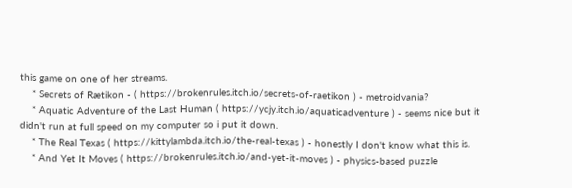this game on one of her streams.
    * Secrets of Rætikon - ( https://brokenrules.itch.io/secrets-of-raetikon ) - metroidvania?
    * Aquatic Adventure of the Last Human ( https://ycjy.itch.io/aquaticadventure ) - seems nice but it didn't run at full speed on my computer so i put it down.
    * The Real Texas ( https://kittylambda.itch.io/the-real-texas ) - honestly I don't know what this is.
    * And Yet It Moves ( https://brokenrules.itch.io/and-yet-it-moves ) - physics-based puzzle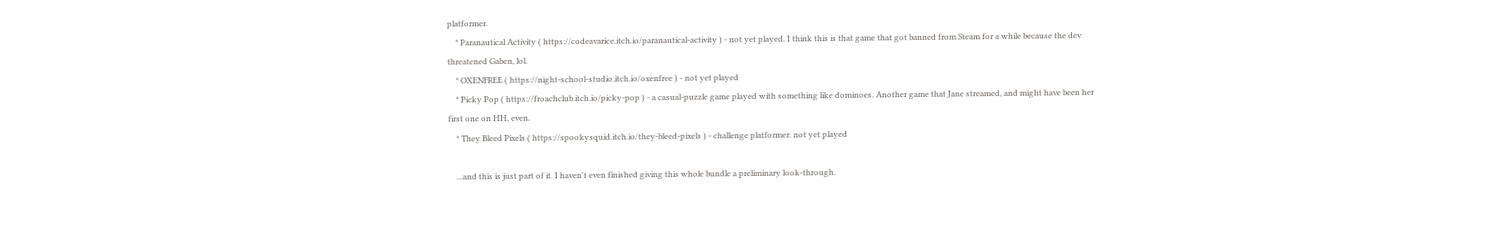platformer.
    * Paranautical Activity ( https://codeavarice.itch.io/paranautical-activity ) - not yet played. I think this is that game that got banned from Steam for a while because the dev threatened Gaben, lol.
    * OXENFREE ( https://night-school-studio.itch.io/oxenfree ) - not yet played
    * Picky Pop ( https://froachclub.itch.io/picky-pop ) - a casual-puzzle game played with something like dominoes. Another game that Jane streamed, and might have been her first one on HH, even.
    * They Bleed Pixels ( https://spookysquid.itch.io/they-bleed-pixels ) - challenge platformer. not yet played

    ...and this is just part of it. I haven't even finished giving this whole bundle a preliminary look-through.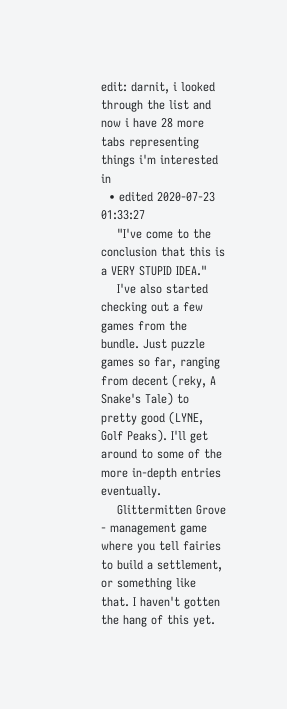edit: darnit, i looked through the list and now i have 28 more tabs representing things i'm interested in
  • edited 2020-07-23 01:33:27
    "I've come to the conclusion that this is a VERY STUPID IDEA."
    I've also started checking out a few games from the bundle. Just puzzle games so far, ranging from decent (reky, A Snake's Tale) to pretty good (LYNE, Golf Peaks). I'll get around to some of the more in-depth entries eventually.
    Glittermitten Grove - management game where you tell fairies to build a settlement, or something like that. I haven't gotten the hang of this yet.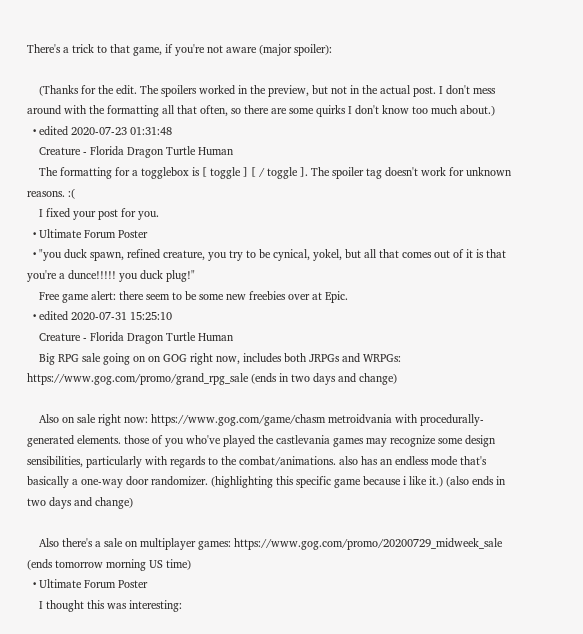There's a trick to that game, if you're not aware (major spoiler):

    (Thanks for the edit. The spoilers worked in the preview, but not in the actual post. I don't mess around with the formatting all that often, so there are some quirks I don't know too much about.)
  • edited 2020-07-23 01:31:48
    Creature - Florida Dragon Turtle Human
    The formatting for a togglebox is [ toggle ] [ / toggle ]. The spoiler tag doesn't work for unknown reasons. :(
    I fixed your post for you.
  • Ultimate Forum Poster
  • "you duck spawn, refined creature, you try to be cynical, yokel, but all that comes out of it is that you're a dunce!!!!! you duck plug!"
    Free game alert: there seem to be some new freebies over at Epic.
  • edited 2020-07-31 15:25:10
    Creature - Florida Dragon Turtle Human
    Big RPG sale going on on GOG right now, includes both JRPGs and WRPGs: https://www.gog.com/promo/grand_rpg_sale (ends in two days and change)

    Also on sale right now: https://www.gog.com/game/chasm metroidvania with procedurally-generated elements. those of you who've played the castlevania games may recognize some design sensibilities, particularly with regards to the combat/animations. also has an endless mode that's basically a one-way door randomizer. (highlighting this specific game because i like it.) (also ends in two days and change)

    Also there's a sale on multiplayer games: https://www.gog.com/promo/20200729_midweek_sale (ends tomorrow morning US time)
  • Ultimate Forum Poster
    I thought this was interesting: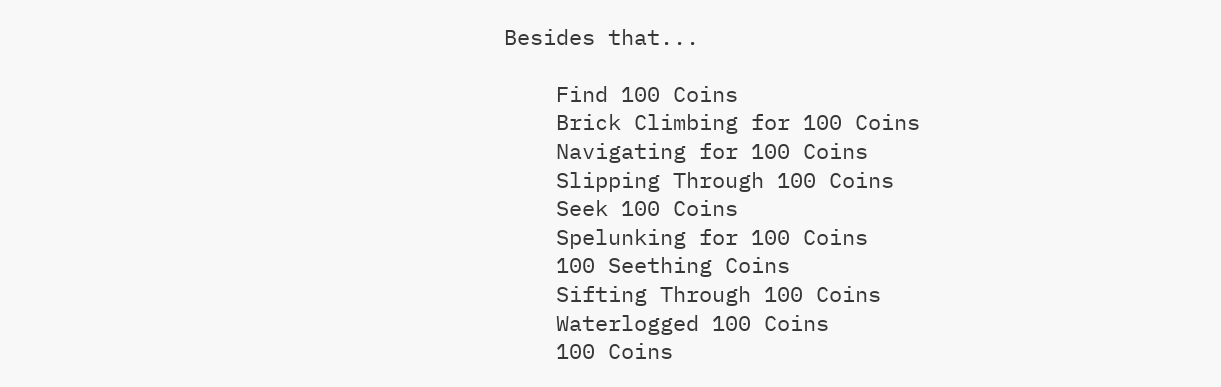Besides that...

    Find 100 Coins
    Brick Climbing for 100 Coins
    Navigating for 100 Coins
    Slipping Through 100 Coins
    Seek 100 Coins
    Spelunking for 100 Coins
    100 Seething Coins
    Sifting Through 100 Coins
    Waterlogged 100 Coins
    100 Coins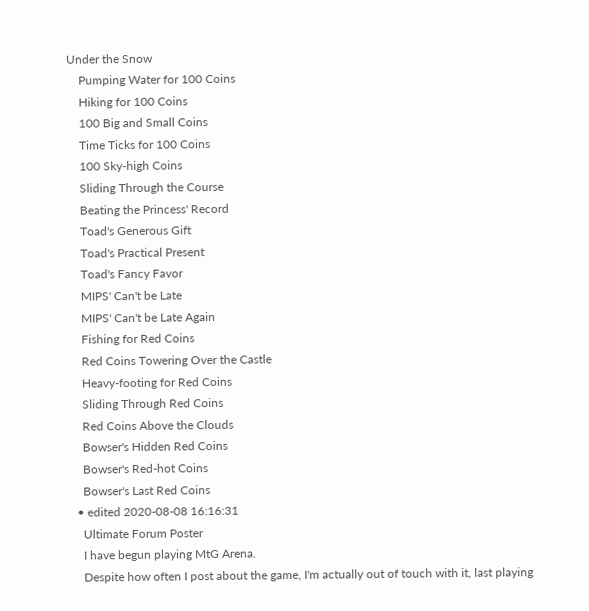Under the Snow
    Pumping Water for 100 Coins
    Hiking for 100 Coins
    100 Big and Small Coins
    Time Ticks for 100 Coins
    100 Sky-high Coins
    Sliding Through the Course
    Beating the Princess' Record
    Toad's Generous Gift
    Toad's Practical Present
    Toad's Fancy Favor
    MIPS' Can't be Late
    MIPS' Can't be Late Again
    Fishing for Red Coins
    Red Coins Towering Over the Castle
    Heavy-footing for Red Coins
    Sliding Through Red Coins
    Red Coins Above the Clouds
    Bowser's Hidden Red Coins
    Bowser's Red-hot Coins
    Bowser's Last Red Coins
  • edited 2020-08-08 16:16:31
    Ultimate Forum Poster
    I have begun playing MtG Arena.
    Despite how often I post about the game, I'm actually out of touch with it, last playing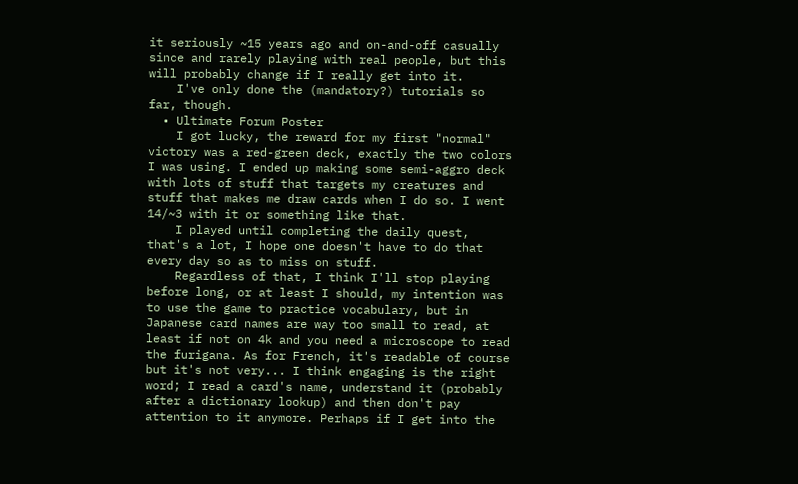it seriously ~15 years ago and on-and-off casually since and rarely playing with real people, but this will probably change if I really get into it.
    I've only done the (mandatory?) tutorials so far, though.
  • Ultimate Forum Poster
    I got lucky, the reward for my first "normal" victory was a red-green deck, exactly the two colors I was using. I ended up making some semi-aggro deck with lots of stuff that targets my creatures and stuff that makes me draw cards when I do so. I went 14/~3 with it or something like that.
    I played until completing the daily quest, that's a lot, I hope one doesn't have to do that every day so as to miss on stuff.
    Regardless of that, I think I'll stop playing before long, or at least I should, my intention was to use the game to practice vocabulary, but in Japanese card names are way too small to read, at least if not on 4k and you need a microscope to read the furigana. As for French, it's readable of course but it's not very... I think engaging is the right word; I read a card's name, understand it (probably after a dictionary lookup) and then don't pay attention to it anymore. Perhaps if I get into the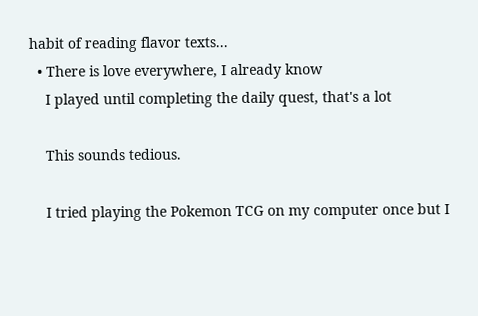habit of reading flavor texts...
  • There is love everywhere, I already know
    I played until completing the daily quest, that's a lot

    This sounds tedious.

    I tried playing the Pokemon TCG on my computer once but I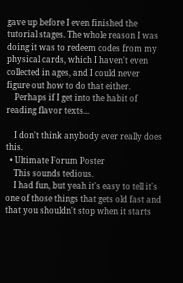gave up before I even finished the tutorial stages. The whole reason I was doing it was to redeem codes from my physical cards, which I haven't even collected in ages, and I could never figure out how to do that either.
    Perhaps if I get into the habit of reading flavor texts...

    I don't think anybody ever really does this.
  • Ultimate Forum Poster
    This sounds tedious.
    I had fun, but yeah it's easy to tell it's one of those things that gets old fast and that you shouldn't stop when it starts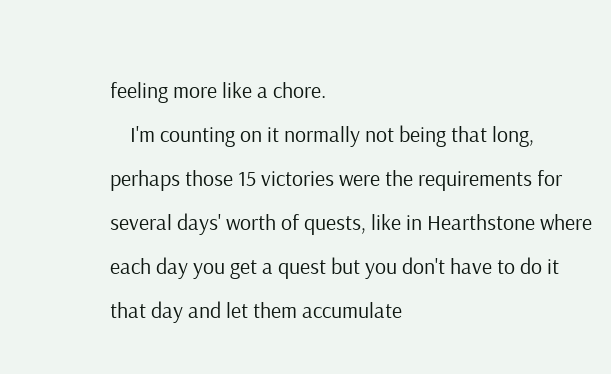feeling more like a chore.
    I'm counting on it normally not being that long, perhaps those 15 victories were the requirements for several days' worth of quests, like in Hearthstone where each day you get a quest but you don't have to do it that day and let them accumulate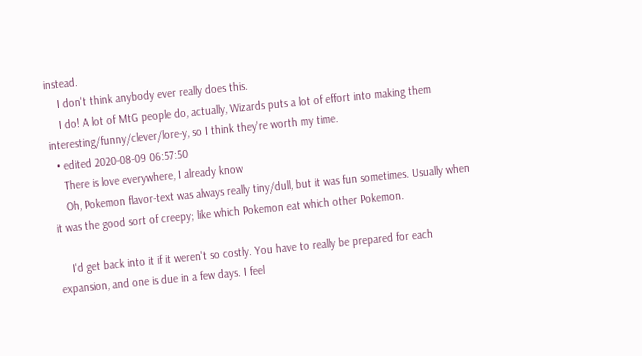instead.
    I don't think anybody ever really does this.
    I do! A lot of MtG people do, actually, Wizards puts a lot of effort into making them interesting/funny/clever/lore-y, so I think they're worth my time.
  • edited 2020-08-09 06:57:50
    There is love everywhere, I already know
    Oh, Pokemon flavor-text was always really tiny/dull, but it was fun sometimes. Usually when it was the good sort of creepy; like which Pokemon eat which other Pokemon.

    I'd get back into it if it weren't so costly. You have to really be prepared for each expansion, and one is due in a few days. I feel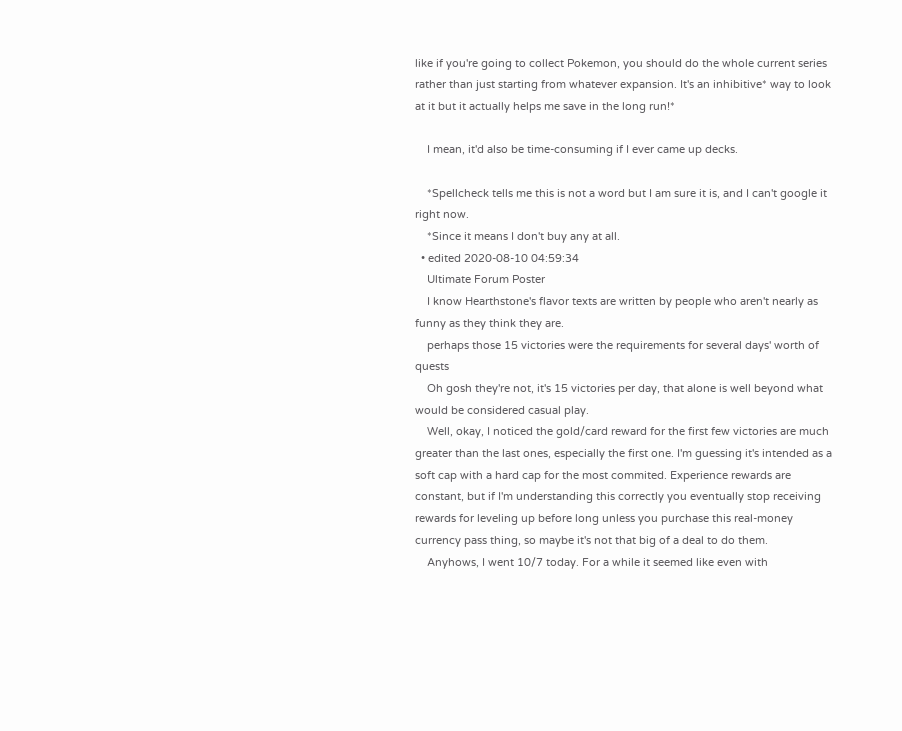like if you're going to collect Pokemon, you should do the whole current series rather than just starting from whatever expansion. It's an inhibitive* way to look at it but it actually helps me save in the long run!*

    I mean, it'd also be time-consuming if I ever came up decks.

    *Spellcheck tells me this is not a word but I am sure it is, and I can't google it right now.
    *Since it means I don't buy any at all.
  • edited 2020-08-10 04:59:34
    Ultimate Forum Poster
    I know Hearthstone's flavor texts are written by people who aren't nearly as funny as they think they are.
    perhaps those 15 victories were the requirements for several days' worth of quests
    Oh gosh they're not, it's 15 victories per day, that alone is well beyond what would be considered casual play.
    Well, okay, I noticed the gold/card reward for the first few victories are much greater than the last ones, especially the first one. I'm guessing it's intended as a soft cap with a hard cap for the most commited. Experience rewards are constant, but if I'm understanding this correctly you eventually stop receiving rewards for leveling up before long unless you purchase this real-money currency pass thing, so maybe it's not that big of a deal to do them.
    Anyhows, I went 10/7 today. For a while it seemed like even with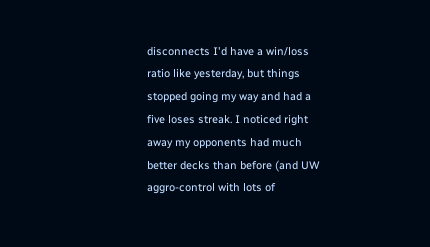disconnects I'd have a win/loss ratio like yesterday, but things stopped going my way and had a five loses streak. I noticed right away my opponents had much better decks than before (and UW aggro-control with lots of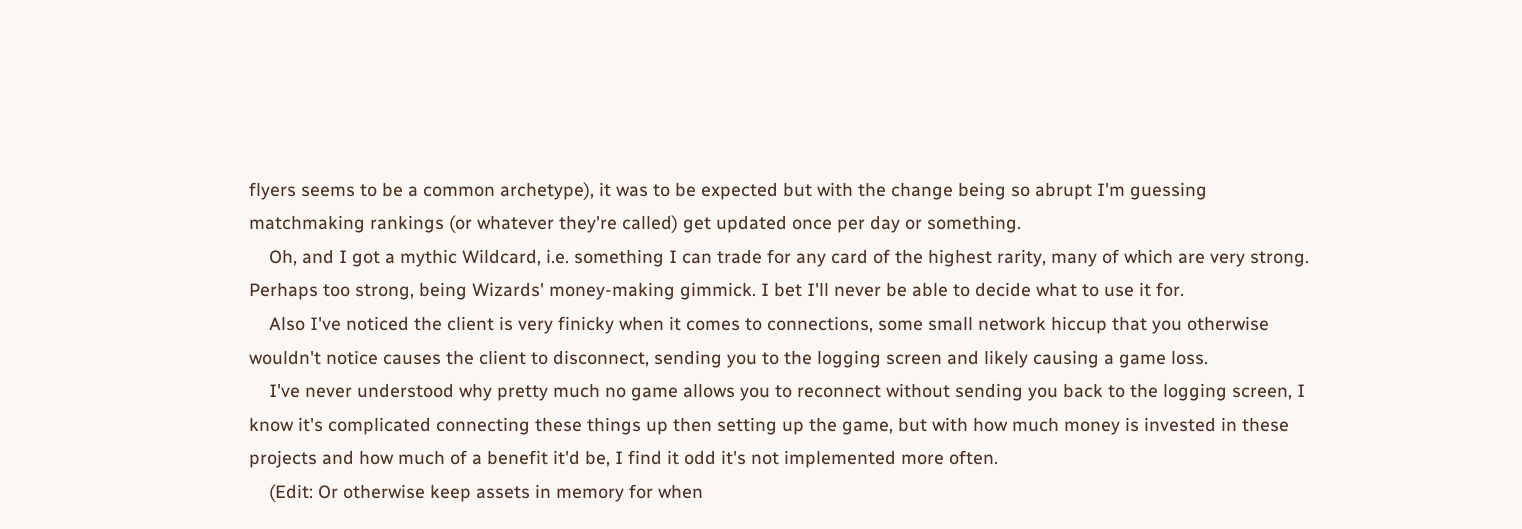flyers seems to be a common archetype), it was to be expected but with the change being so abrupt I'm guessing matchmaking rankings (or whatever they're called) get updated once per day or something.
    Oh, and I got a mythic Wildcard, i.e. something I can trade for any card of the highest rarity, many of which are very strong. Perhaps too strong, being Wizards' money-making gimmick. I bet I'll never be able to decide what to use it for.
    Also I've noticed the client is very finicky when it comes to connections, some small network hiccup that you otherwise wouldn't notice causes the client to disconnect, sending you to the logging screen and likely causing a game loss.
    I've never understood why pretty much no game allows you to reconnect without sending you back to the logging screen, I know it's complicated connecting these things up then setting up the game, but with how much money is invested in these projects and how much of a benefit it'd be, I find it odd it's not implemented more often.
    (Edit: Or otherwise keep assets in memory for when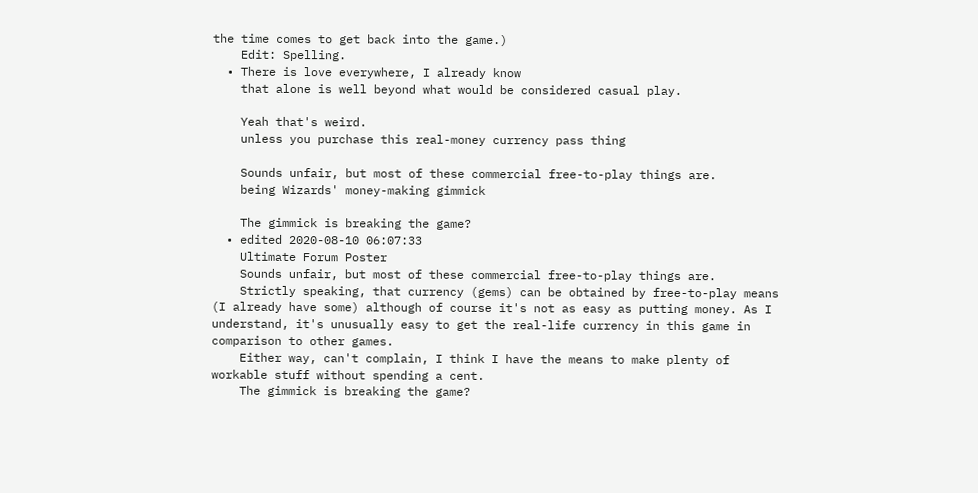the time comes to get back into the game.)
    Edit: Spelling.
  • There is love everywhere, I already know
    that alone is well beyond what would be considered casual play.

    Yeah that's weird.
    unless you purchase this real-money currency pass thing

    Sounds unfair, but most of these commercial free-to-play things are.
    being Wizards' money-making gimmick

    The gimmick is breaking the game?
  • edited 2020-08-10 06:07:33
    Ultimate Forum Poster
    Sounds unfair, but most of these commercial free-to-play things are.
    Strictly speaking, that currency (gems) can be obtained by free-to-play means (I already have some) although of course it's not as easy as putting money. As I understand, it's unusually easy to get the real-life currency in this game in comparison to other games.
    Either way, can't complain, I think I have the means to make plenty of workable stuff without spending a cent.
    The gimmick is breaking the game?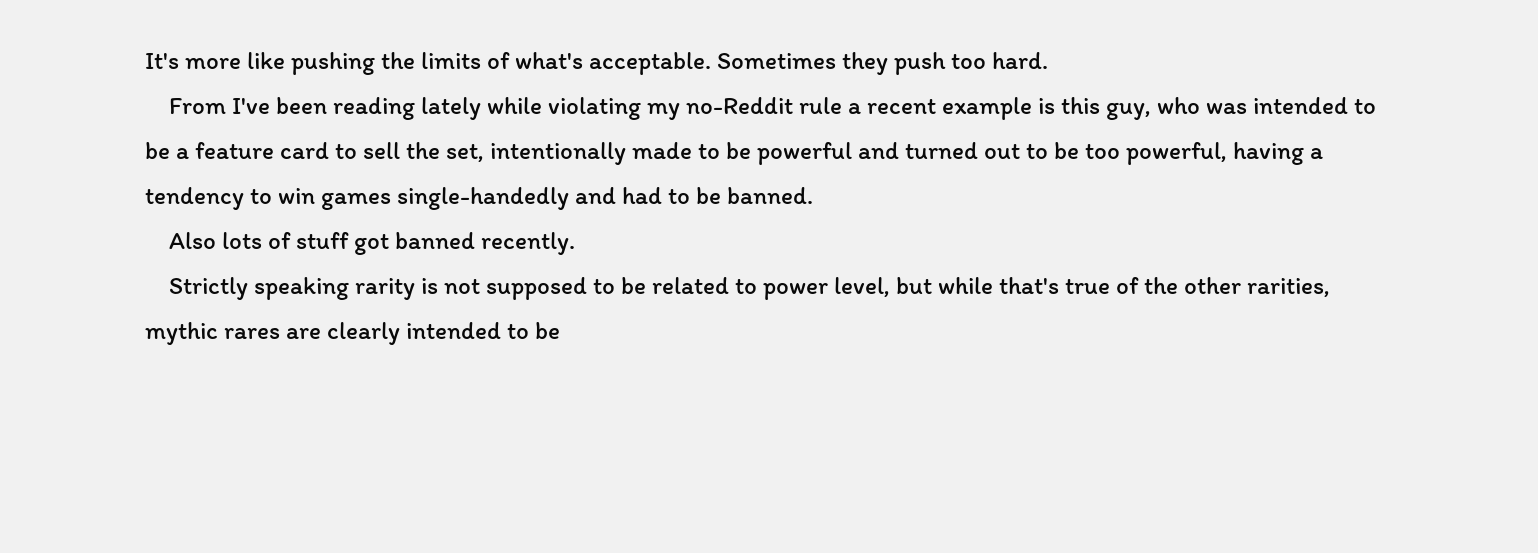It's more like pushing the limits of what's acceptable. Sometimes they push too hard.
    From I've been reading lately while violating my no-Reddit rule a recent example is this guy, who was intended to be a feature card to sell the set, intentionally made to be powerful and turned out to be too powerful, having a tendency to win games single-handedly and had to be banned.
    Also lots of stuff got banned recently.
    Strictly speaking rarity is not supposed to be related to power level, but while that's true of the other rarities, mythic rares are clearly intended to be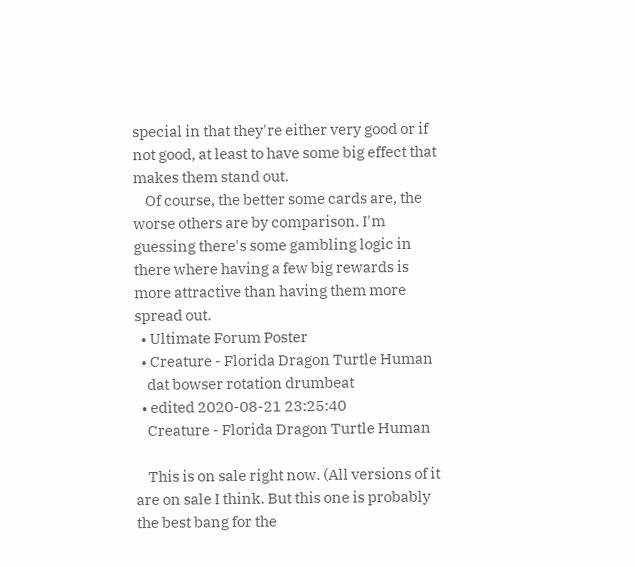special in that they're either very good or if not good, at least to have some big effect that makes them stand out.
    Of course, the better some cards are, the worse others are by comparison. I'm guessing there's some gambling logic in there where having a few big rewards is more attractive than having them more spread out.
  • Ultimate Forum Poster
  • Creature - Florida Dragon Turtle Human
    dat bowser rotation drumbeat
  • edited 2020-08-21 23:25:40
    Creature - Florida Dragon Turtle Human

    This is on sale right now. (All versions of it are on sale I think. But this one is probably the best bang for the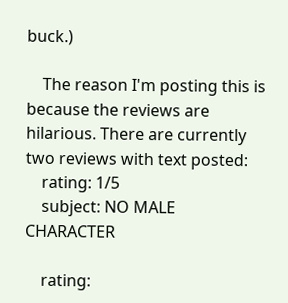buck.)

    The reason I'm posting this is because the reviews are hilarious. There are currently two reviews with text posted:
    rating: 1/5
    subject: NO MALE CHARACTER

    rating: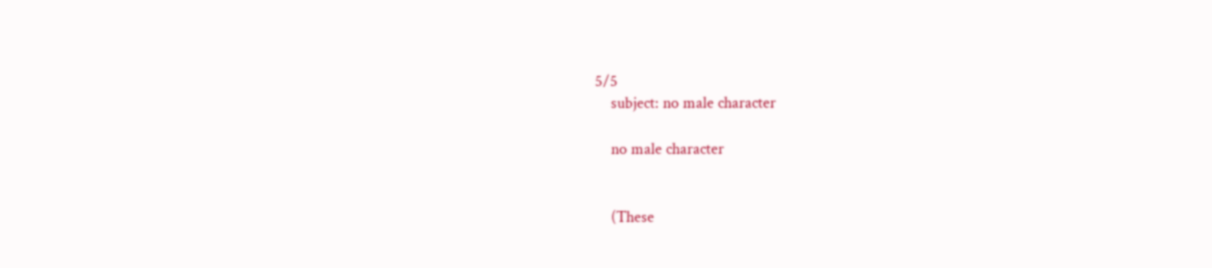5/5
    subject: no male character

    no male character


    (These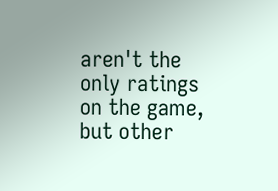aren't the only ratings on the game, but other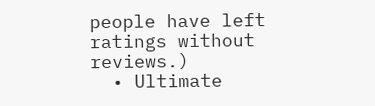people have left ratings without reviews.)
  • Ultimate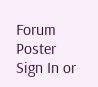Forum Poster
Sign In or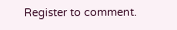Register to comment.